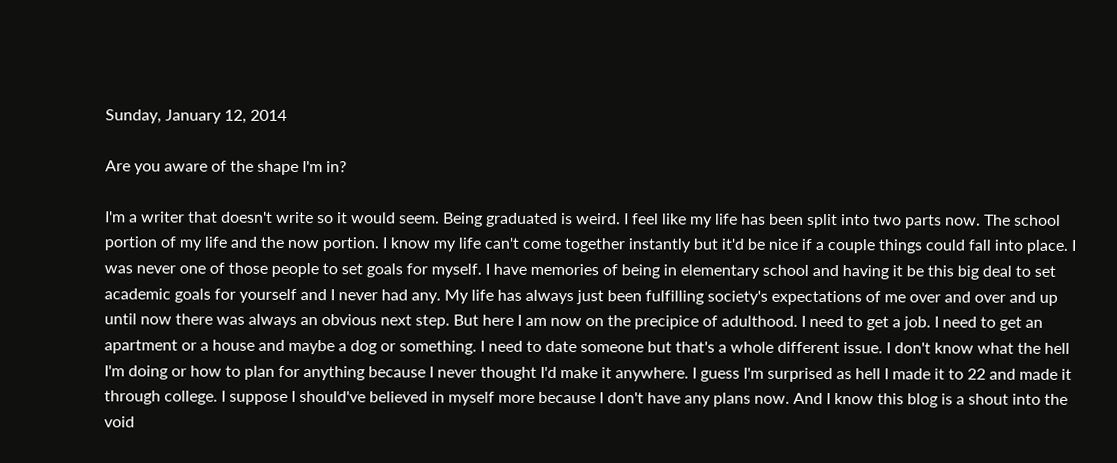Sunday, January 12, 2014

Are you aware of the shape I'm in?

I'm a writer that doesn't write so it would seem. Being graduated is weird. I feel like my life has been split into two parts now. The school portion of my life and the now portion. I know my life can't come together instantly but it'd be nice if a couple things could fall into place. I was never one of those people to set goals for myself. I have memories of being in elementary school and having it be this big deal to set academic goals for yourself and I never had any. My life has always just been fulfilling society's expectations of me over and over and up until now there was always an obvious next step. But here I am now on the precipice of adulthood. I need to get a job. I need to get an apartment or a house and maybe a dog or something. I need to date someone but that's a whole different issue. I don't know what the hell I'm doing or how to plan for anything because I never thought I'd make it anywhere. I guess I'm surprised as hell I made it to 22 and made it through college. I suppose I should've believed in myself more because I don't have any plans now. And I know this blog is a shout into the void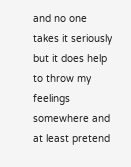and no one takes it seriously but it does help to throw my feelings somewhere and at least pretend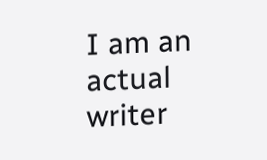I am an actual writer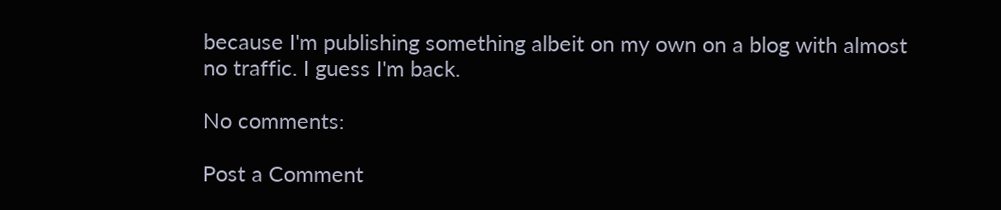because I'm publishing something albeit on my own on a blog with almost no traffic. I guess I'm back.

No comments:

Post a Comment